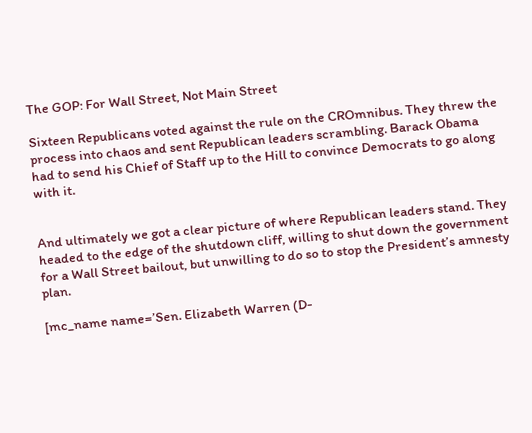The GOP: For Wall Street, Not Main Street

Sixteen Republicans voted against the rule on the CROmnibus. They threw the process into chaos and sent Republican leaders scrambling. Barack Obama had to send his Chief of Staff up to the Hill to convince Democrats to go along with it.


And ultimately we got a clear picture of where Republican leaders stand. They headed to the edge of the shutdown cliff, willing to shut down the government for a Wall Street bailout, but unwilling to do so to stop the President’s amnesty plan.

[mc_name name=’Sen. Elizabeth Warren (D-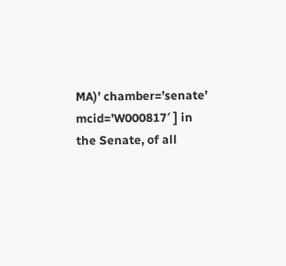MA)’ chamber=’senate’ mcid=’W000817′ ] in the Senate, of all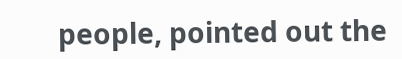people, pointed out the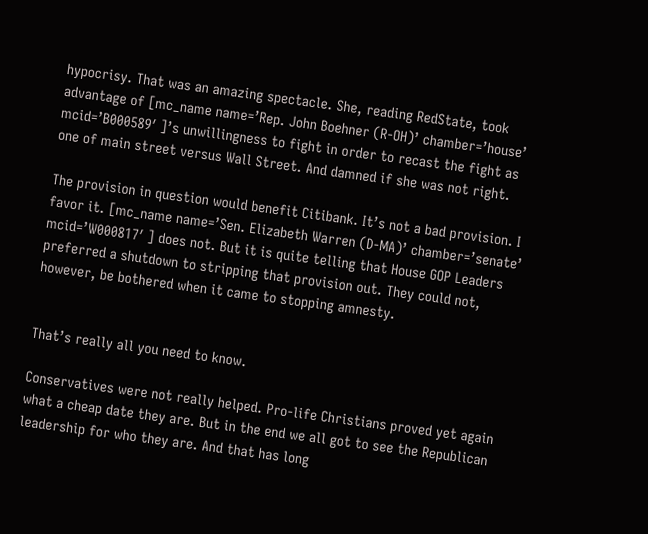hypocrisy. That was an amazing spectacle. She, reading RedState, took advantage of [mc_name name=’Rep. John Boehner (R-OH)’ chamber=’house’ mcid=’B000589′ ]’s unwillingness to fight in order to recast the fight as one of main street versus Wall Street. And damned if she was not right.

The provision in question would benefit Citibank. It’s not a bad provision. I favor it. [mc_name name=’Sen. Elizabeth Warren (D-MA)’ chamber=’senate’ mcid=’W000817′ ] does not. But it is quite telling that House GOP Leaders preferred a shutdown to stripping that provision out. They could not, however, be bothered when it came to stopping amnesty.


That’s really all you need to know.

Conservatives were not really helped. Pro-life Christians proved yet again what a cheap date they are. But in the end we all got to see the Republican leadership for who they are. And that has long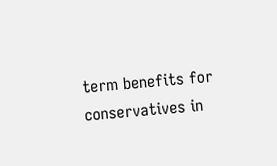term benefits for conservatives in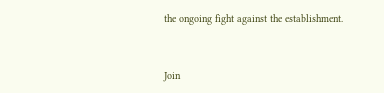the ongoing fight against the establishment.


Join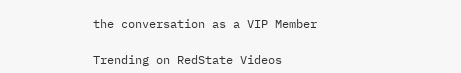the conversation as a VIP Member

Trending on RedState Videos